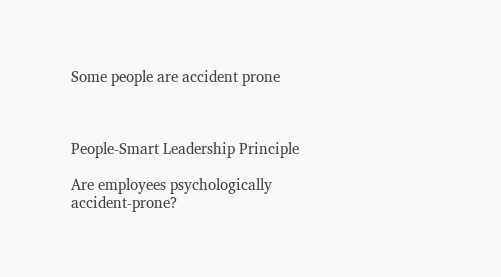Some people are accident prone



People-Smart Leadership Principle

Are employees psychologically accident-prone?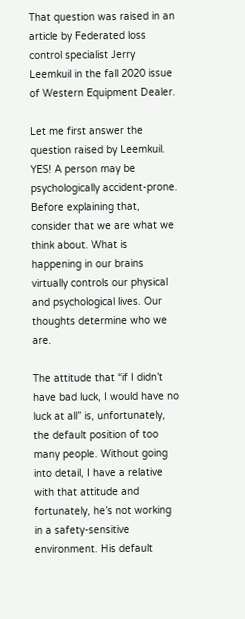That question was raised in an article by Federated loss control specialist Jerry Leemkuil in the fall 2020 issue of Western Equipment Dealer.

Let me first answer the question raised by Leemkuil. YES! A person may be psychologically accident-prone. Before explaining that, consider that we are what we think about. What is happening in our brains virtually controls our physical and psychological lives. Our thoughts determine who we are.

The attitude that “if I didn’t have bad luck, I would have no luck at all” is, unfortunately, the default position of too many people. Without going into detail, I have a relative with that attitude and fortunately, he’s not working in a safety-sensitive environment. His default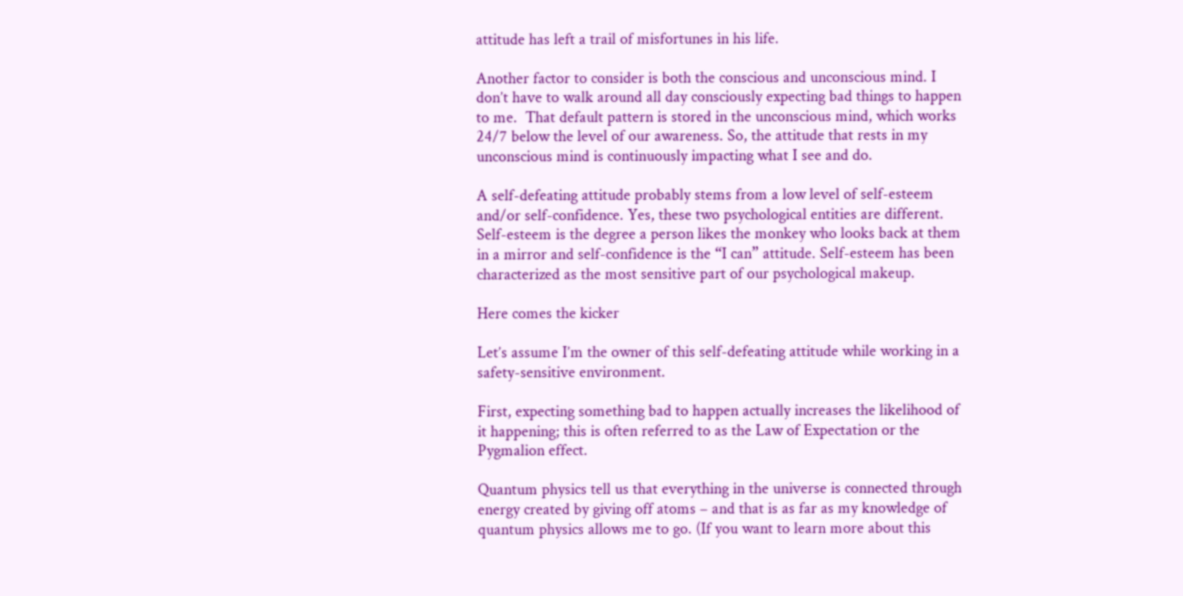attitude has left a trail of misfortunes in his life.

Another factor to consider is both the conscious and unconscious mind. I don’t have to walk around all day consciously expecting bad things to happen to me.  That default pattern is stored in the unconscious mind, which works 24/7 below the level of our awareness. So, the attitude that rests in my unconscious mind is continuously impacting what I see and do.

A self-defeating attitude probably stems from a low level of self-esteem and/or self-confidence. Yes, these two psychological entities are different. Self-esteem is the degree a person likes the monkey who looks back at them in a mirror and self-confidence is the “I can” attitude. Self-esteem has been characterized as the most sensitive part of our psychological makeup.

Here comes the kicker

Let’s assume I’m the owner of this self-defeating attitude while working in a safety-sensitive environment.

First, expecting something bad to happen actually increases the likelihood of it happening; this is often referred to as the Law of Expectation or the Pygmalion effect.

Quantum physics tell us that everything in the universe is connected through energy created by giving off atoms – and that is as far as my knowledge of quantum physics allows me to go. (If you want to learn more about this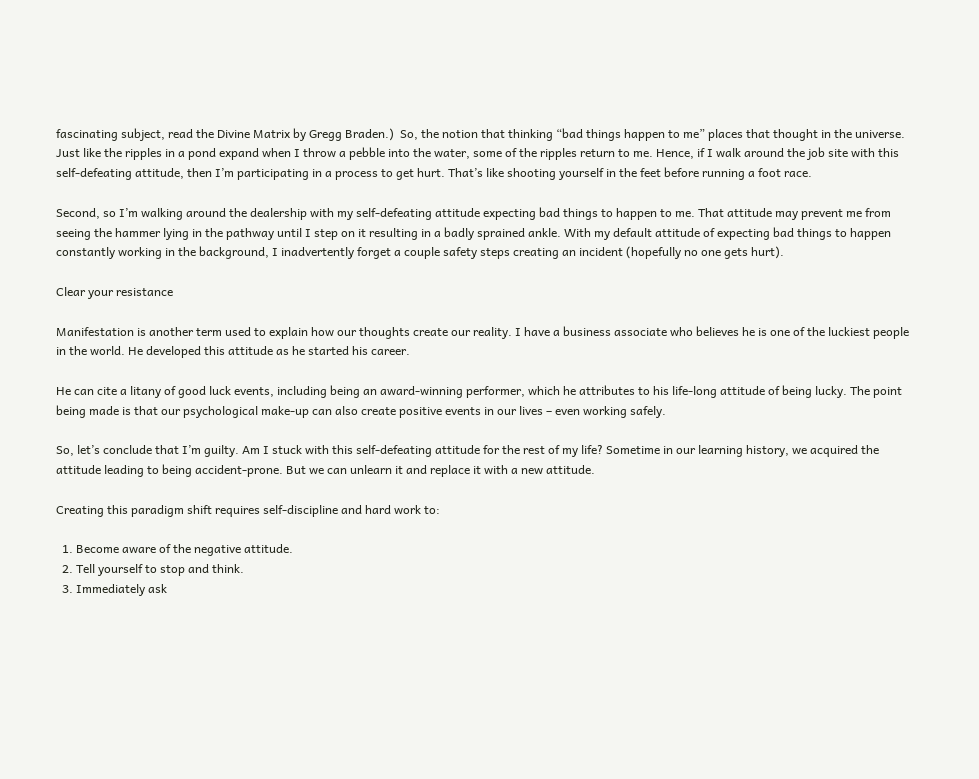fascinating subject, read the Divine Matrix by Gregg Braden.)  So, the notion that thinking “bad things happen to me” places that thought in the universe. Just like the ripples in a pond expand when I throw a pebble into the water, some of the ripples return to me. Hence, if I walk around the job site with this self-defeating attitude, then I’m participating in a process to get hurt. That’s like shooting yourself in the feet before running a foot race.

Second, so I’m walking around the dealership with my self-defeating attitude expecting bad things to happen to me. That attitude may prevent me from seeing the hammer lying in the pathway until I step on it resulting in a badly sprained ankle. With my default attitude of expecting bad things to happen constantly working in the background, I inadvertently forget a couple safety steps creating an incident (hopefully no one gets hurt).

Clear your resistance

Manifestation is another term used to explain how our thoughts create our reality. I have a business associate who believes he is one of the luckiest people in the world. He developed this attitude as he started his career.

He can cite a litany of good luck events, including being an award-winning performer, which he attributes to his life-long attitude of being lucky. The point being made is that our psychological make-up can also create positive events in our lives – even working safely.

So, let’s conclude that I’m guilty. Am I stuck with this self-defeating attitude for the rest of my life? Sometime in our learning history, we acquired the attitude leading to being accident-prone. But we can unlearn it and replace it with a new attitude.

Creating this paradigm shift requires self-discipline and hard work to:

  1. Become aware of the negative attitude.
  2. Tell yourself to stop and think.
  3. Immediately ask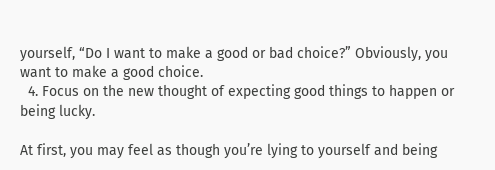yourself, “Do I want to make a good or bad choice?” Obviously, you want to make a good choice.
  4. Focus on the new thought of expecting good things to happen or being lucky.

At first, you may feel as though you’re lying to yourself and being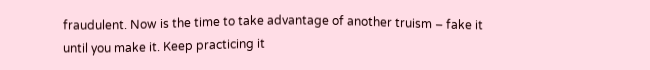fraudulent. Now is the time to take advantage of another truism – fake it until you make it. Keep practicing it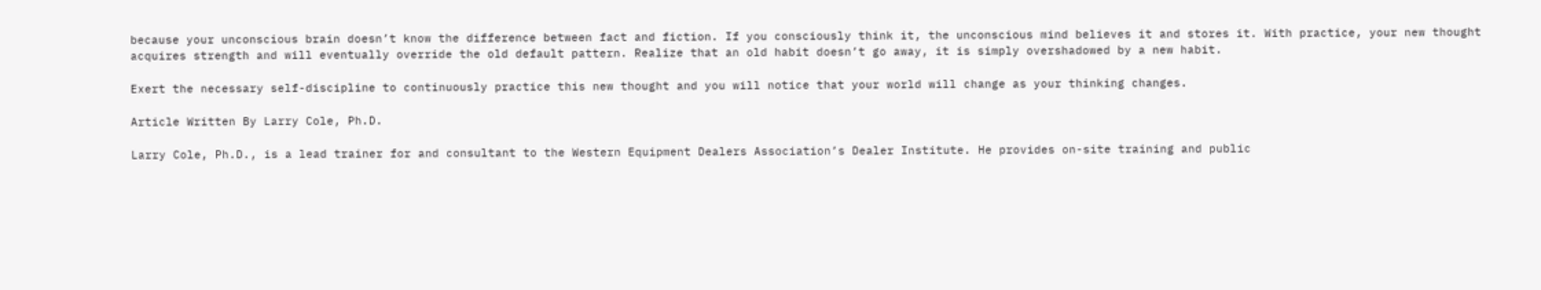because your unconscious brain doesn’t know the difference between fact and fiction. If you consciously think it, the unconscious mind believes it and stores it. With practice, your new thought acquires strength and will eventually override the old default pattern. Realize that an old habit doesn’t go away, it is simply overshadowed by a new habit.

Exert the necessary self-discipline to continuously practice this new thought and you will notice that your world will change as your thinking changes.

Article Written By Larry Cole, Ph.D.

Larry Cole, Ph.D., is a lead trainer for and consultant to the Western Equipment Dealers Association’s Dealer Institute. He provides on-site training and public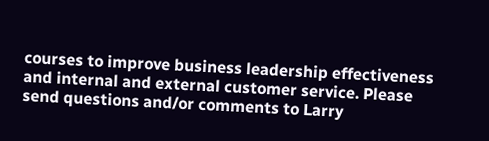courses to improve business leadership effectiveness and internal and external customer service. Please send questions and/or comments to Larry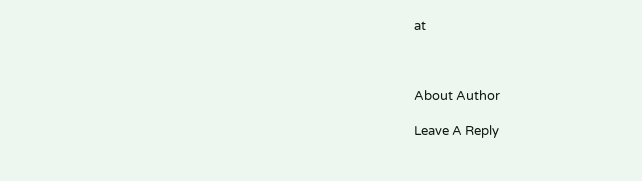at



About Author

Leave A Reply